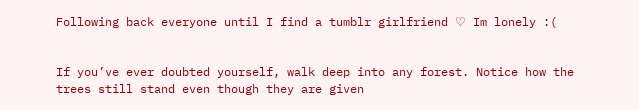Following back everyone until I find a tumblr girlfriend ♡ Im lonely :(


If you’ve ever doubted yourself, walk deep into any forest. Notice how the trees still stand even though they are given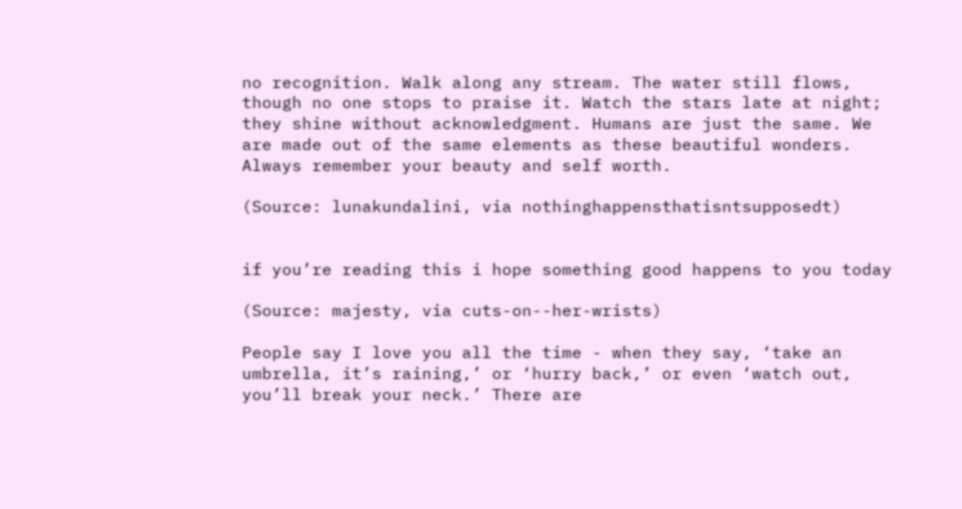no recognition. Walk along any stream. The water still flows, though no one stops to praise it. Watch the stars late at night; they shine without acknowledgment. Humans are just the same. We are made out of the same elements as these beautiful wonders. Always remember your beauty and self worth.

(Source: lunakundalini, via nothinghappensthatisntsupposedt)


if you’re reading this i hope something good happens to you today

(Source: majesty, via cuts-on--her-wrists)

People say I love you all the time - when they say, ‘take an umbrella, it’s raining,’ or ‘hurry back,’ or even ‘watch out, you’ll break your neck.’ There are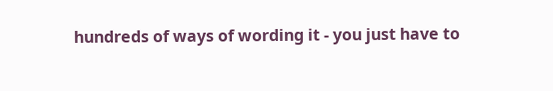hundreds of ways of wording it - you just have to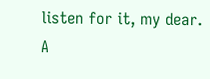listen for it, my dear.
A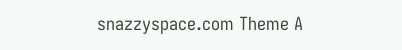snazzyspace.com Theme A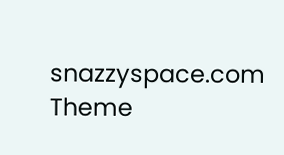snazzyspace.com Theme